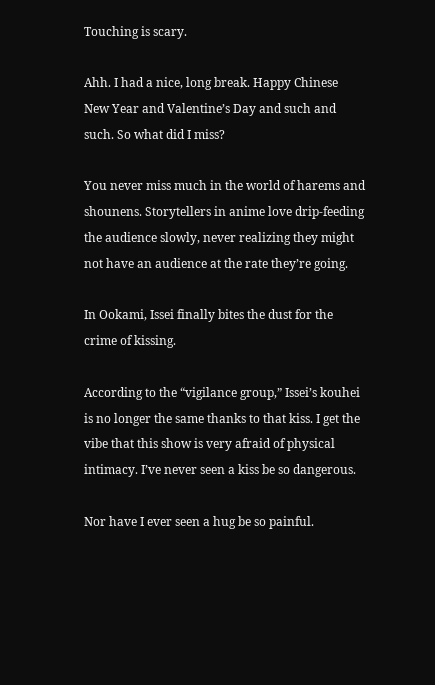Touching is scary.

Ahh. I had a nice, long break. Happy Chinese New Year and Valentine’s Day and such and such. So what did I miss?

You never miss much in the world of harems and shounens. Storytellers in anime love drip-feeding the audience slowly, never realizing they might not have an audience at the rate they’re going.

In Ookami, Issei finally bites the dust for the crime of kissing.

According to the “vigilance group,” Issei’s kouhei is no longer the same thanks to that kiss. I get the vibe that this show is very afraid of physical intimacy. I’ve never seen a kiss be so dangerous.

Nor have I ever seen a hug be so painful.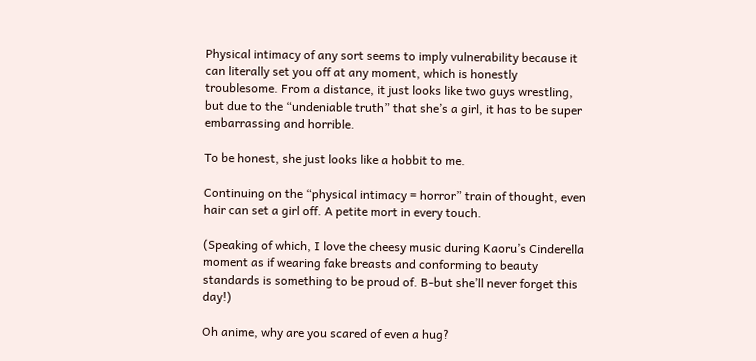Physical intimacy of any sort seems to imply vulnerability because it can literally set you off at any moment, which is honestly troublesome. From a distance, it just looks like two guys wrestling, but due to the “undeniable truth” that she’s a girl, it has to be super embarrassing and horrible.

To be honest, she just looks like a hobbit to me.

Continuing on the “physical intimacy = horror” train of thought, even hair can set a girl off. A petite mort in every touch.

(Speaking of which, I love the cheesy music during Kaoru’s Cinderella moment as if wearing fake breasts and conforming to beauty standards is something to be proud of. B-but she’ll never forget this day!)

Oh anime, why are you scared of even a hug?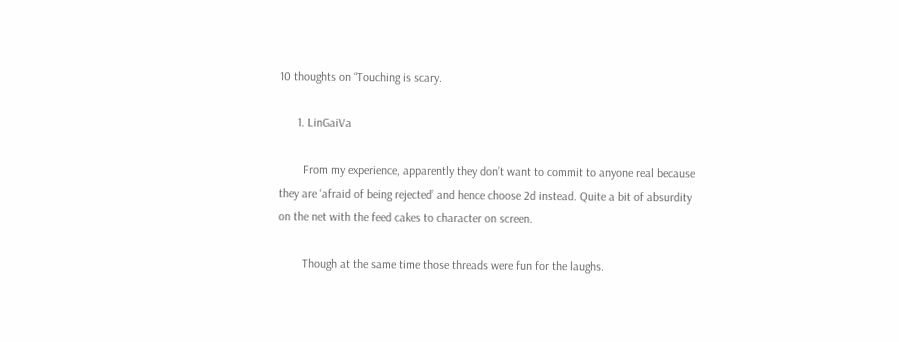10 thoughts on “Touching is scary.

      1. LinGaiVa

        From my experience, apparently they don’t want to commit to anyone real because they are ‘afraid of being rejected’ and hence choose 2d instead. Quite a bit of absurdity on the net with the feed cakes to character on screen.

        Though at the same time those threads were fun for the laughs.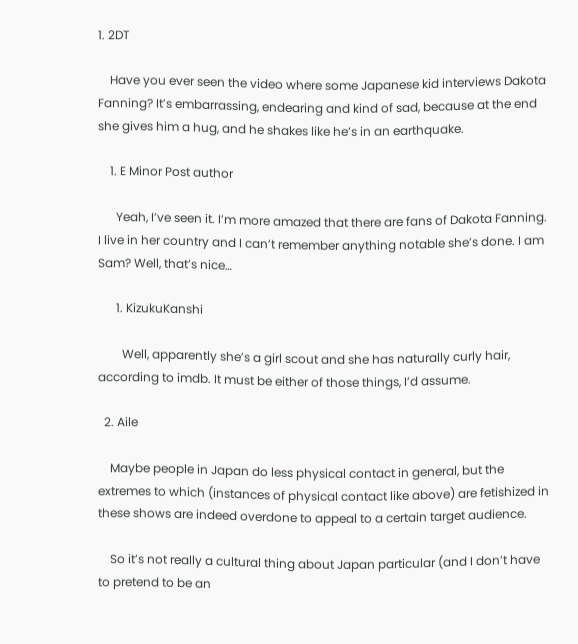1. 2DT

    Have you ever seen the video where some Japanese kid interviews Dakota Fanning? It’s embarrassing, endearing and kind of sad, because at the end she gives him a hug, and he shakes like he’s in an earthquake.

    1. E Minor Post author

      Yeah, I’ve seen it. I’m more amazed that there are fans of Dakota Fanning. I live in her country and I can’t remember anything notable she’s done. I am Sam? Well, that’s nice…

      1. KizukuKanshi

        Well, apparently she’s a girl scout and she has naturally curly hair, according to imdb. It must be either of those things, I’d assume.

  2. Aile

    Maybe people in Japan do less physical contact in general, but the extremes to which (instances of physical contact like above) are fetishized in these shows are indeed overdone to appeal to a certain target audience.

    So it’s not really a cultural thing about Japan particular (and I don’t have to pretend to be an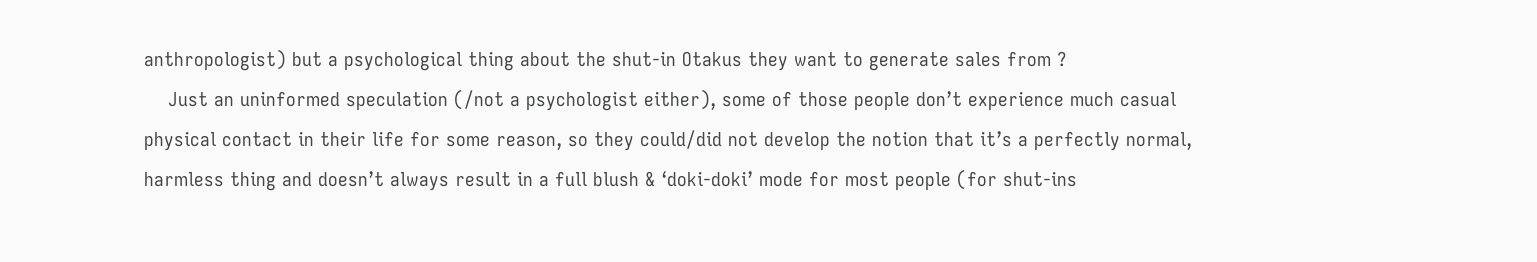anthropologist) but a psychological thing about the shut-in Otakus they want to generate sales from ?
    Just an uninformed speculation (/not a psychologist either), some of those people don’t experience much casual physical contact in their life for some reason, so they could/did not develop the notion that it’s a perfectly normal, harmless thing and doesn’t always result in a full blush & ‘doki-doki’ mode for most people (for shut-ins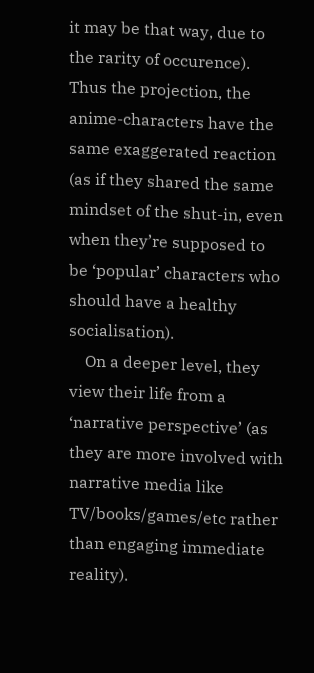it may be that way, due to the rarity of occurence). Thus the projection, the anime-characters have the same exaggerated reaction (as if they shared the same mindset of the shut-in, even when they’re supposed to be ‘popular’ characters who should have a healthy socialisation).
    On a deeper level, they view their life from a ‘narrative perspective’ (as they are more involved with narrative media like TV/books/games/etc rather than engaging immediate reality).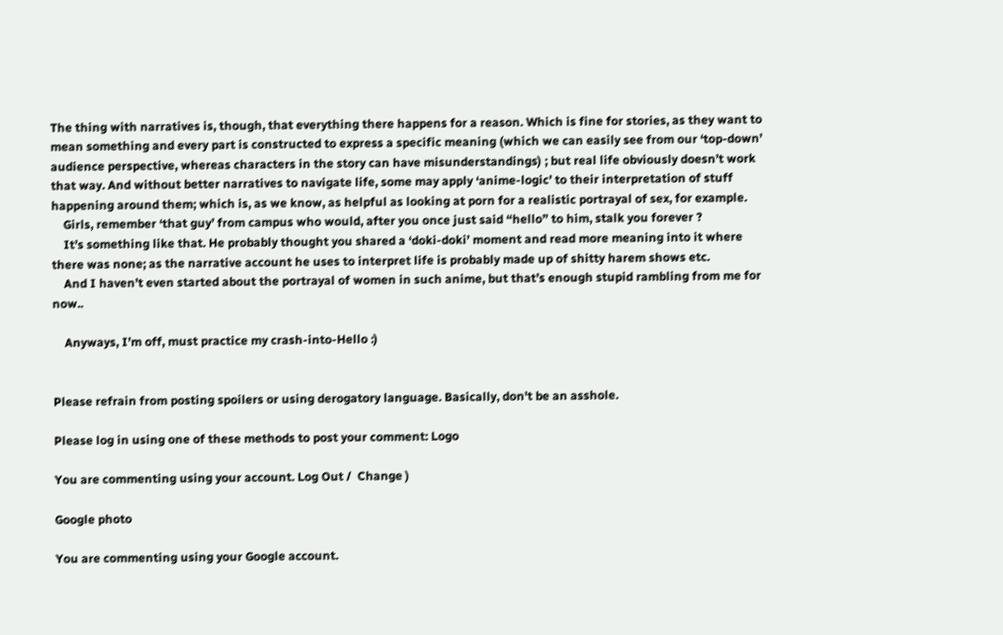The thing with narratives is, though, that everything there happens for a reason. Which is fine for stories, as they want to mean something and every part is constructed to express a specific meaning (which we can easily see from our ‘top-down’ audience perspective, whereas characters in the story can have misunderstandings) ; but real life obviously doesn’t work that way. And without better narratives to navigate life, some may apply ‘anime-logic’ to their interpretation of stuff happening around them; which is, as we know, as helpful as looking at porn for a realistic portrayal of sex, for example.
    Girls, remember ‘that guy’ from campus who would, after you once just said “hello” to him, stalk you forever ?
    It’s something like that. He probably thought you shared a ‘doki-doki’ moment and read more meaning into it where there was none; as the narrative account he uses to interpret life is probably made up of shitty harem shows etc.
    And I haven’t even started about the portrayal of women in such anime, but that’s enough stupid rambling from me for now..

    Anyways, I’m off, must practice my crash-into-Hello :)


Please refrain from posting spoilers or using derogatory language. Basically, don't be an asshole.

Please log in using one of these methods to post your comment: Logo

You are commenting using your account. Log Out /  Change )

Google photo

You are commenting using your Google account.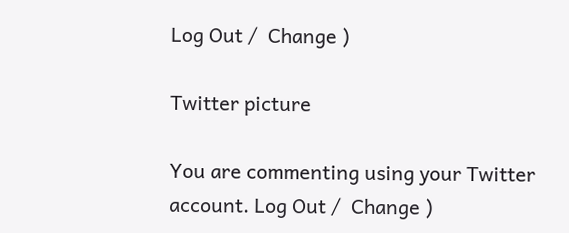Log Out /  Change )

Twitter picture

You are commenting using your Twitter account. Log Out /  Change )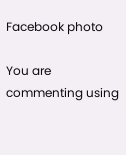Facebook photo

You are commenting using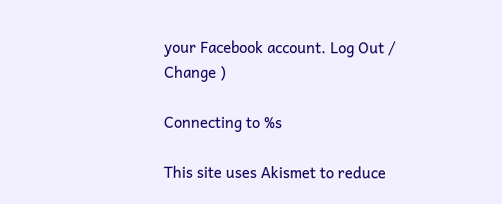your Facebook account. Log Out /  Change )

Connecting to %s

This site uses Akismet to reduce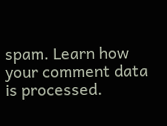spam. Learn how your comment data is processed.